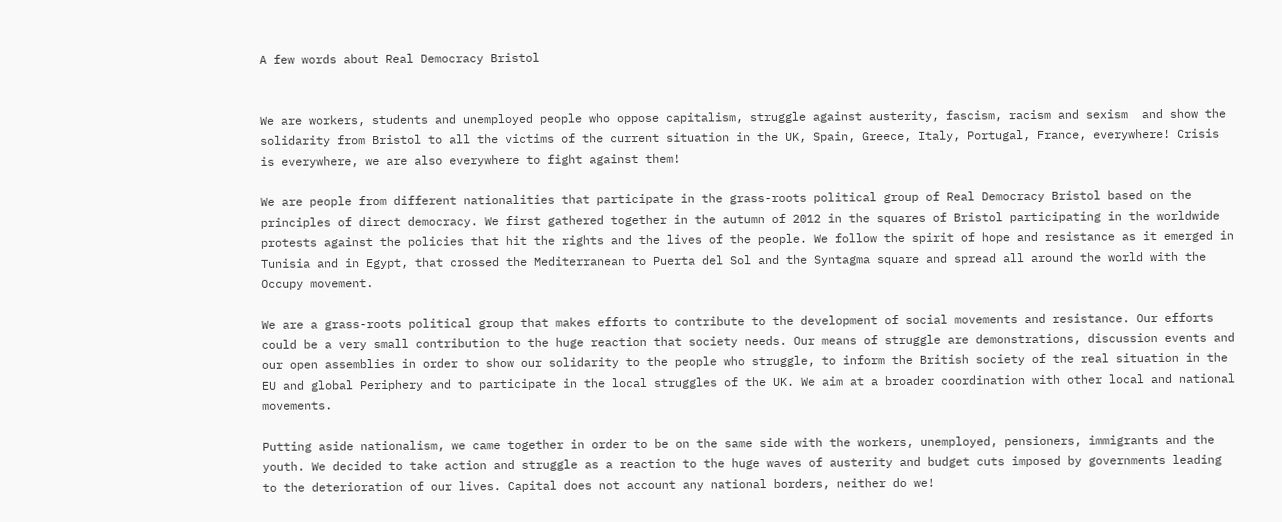A few words about Real Democracy Bristol


We are workers, students and unemployed people who oppose capitalism, struggle against austerity, fascism, racism and sexism  and show the solidarity from Bristol to all the victims of the current situation in the UK, Spain, Greece, Italy, Portugal, France, everywhere! Crisis is everywhere, we are also everywhere to fight against them!

We are people from different nationalities that participate in the grass-roots political group of Real Democracy Bristol based on the principles of direct democracy. We first gathered together in the autumn of 2012 in the squares of Bristol participating in the worldwide protests against the policies that hit the rights and the lives of the people. We follow the spirit of hope and resistance as it emerged in Tunisia and in Egypt, that crossed the Mediterranean to Puerta del Sol and the Syntagma square and spread all around the world with the Occupy movement.

We are a grass-roots political group that makes efforts to contribute to the development of social movements and resistance. Our efforts could be a very small contribution to the huge reaction that society needs. Our means of struggle are demonstrations, discussion events and our open assemblies in order to show our solidarity to the people who struggle, to inform the British society of the real situation in the EU and global Periphery and to participate in the local struggles of the UK. We aim at a broader coordination with other local and national movements.

Putting aside nationalism, we came together in order to be on the same side with the workers, unemployed, pensioners, immigrants and the youth. We decided to take action and struggle as a reaction to the huge waves of austerity and budget cuts imposed by governments leading to the deterioration of our lives. Capital does not account any national borders, neither do we!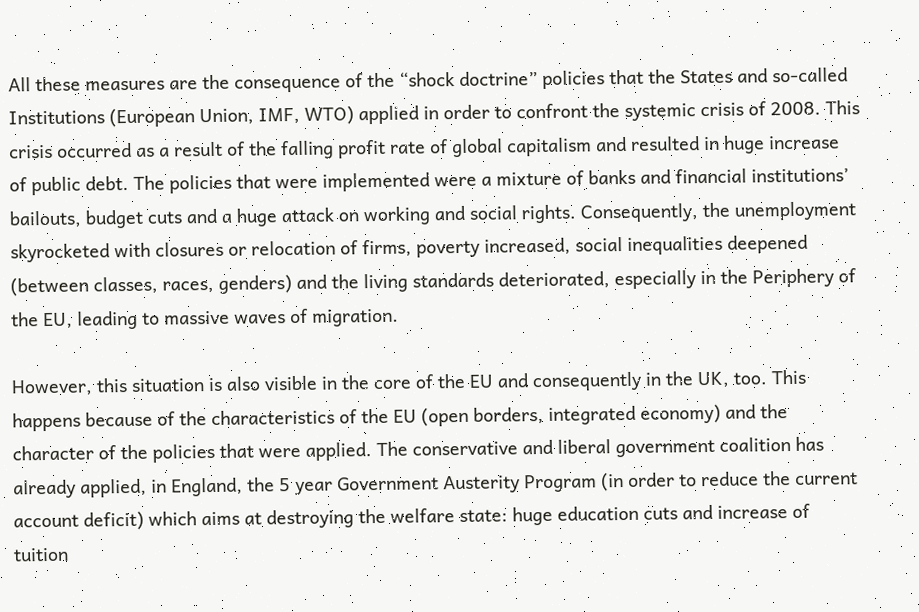All these measures are the consequence of the “shock doctrine” policies that the States and so-called Institutions (European Union, IMF, WTO) applied in order to confront the systemic crisis of 2008. This crisis occurred as a result of the falling profit rate of global capitalism and resulted in huge increase of public debt. The policies that were implemented were a mixture of banks and financial institutions’ bailouts, budget cuts and a huge attack on working and social rights. Consequently, the unemployment skyrocketed with closures or relocation of firms, poverty increased, social inequalities deepened (between classes, races, genders) and the living standards deteriorated, especially in the Periphery of  the EU, leading to massive waves of migration.

However, this situation is also visible in the core of the EU and consequently in the UK, too. This happens because of the characteristics of the EU (open borders, integrated economy) and the character of the policies that were applied. The conservative and liberal government coalition has already applied, in England, the 5 year Government Austerity Program (in order to reduce the current account deficit) which aims at destroying the welfare state: huge education cuts and increase of tuition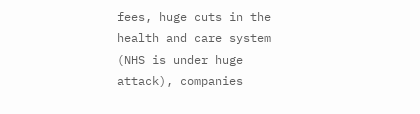fees, huge cuts in the health and care system (NHS is under huge attack), companies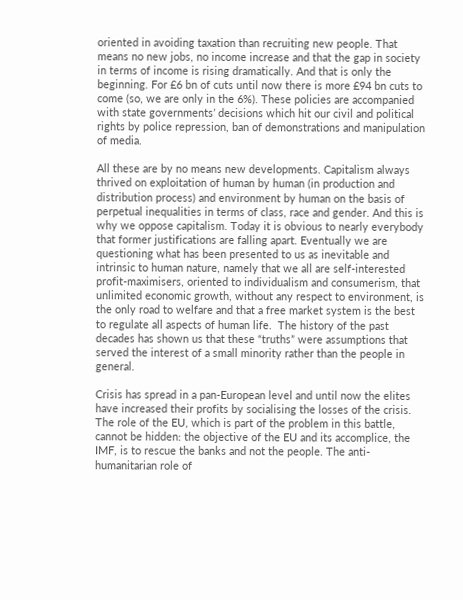oriented in avoiding taxation than recruiting new people. That means no new jobs, no income increase and that the gap in society in terms of income is rising dramatically. And that is only the beginning. For £6 bn of cuts until now there is more £94 bn cuts to come (so, we are only in the 6%). These policies are accompanied with state governments’ decisions which hit our civil and political rights by police repression, ban of demonstrations and manipulation of media.

All these are by no means new developments. Capitalism always thrived on exploitation of human by human (in production and distribution process) and environment by human on the basis of perpetual inequalities in terms of class, race and gender. And this is why we oppose capitalism. Today it is obvious to nearly everybody that former justifications are falling apart. Eventually we are questioning what has been presented to us as inevitable and intrinsic to human nature, namely that we all are self-interested profit-maximisers, oriented to individualism and consumerism, that unlimited economic growth, without any respect to environment, is the only road to welfare and that a free market system is the best to regulate all aspects of human life.  The history of the past decades has shown us that these “truths” were assumptions that served the interest of a small minority rather than the people in general.

Crisis has spread in a pan-European level and until now the elites have increased their profits by socialising the losses of the crisis. The role of the EU, which is part of the problem in this battle, cannot be hidden: the objective of the EU and its accomplice, the IMF, is to rescue the banks and not the people. The anti-humanitarian role of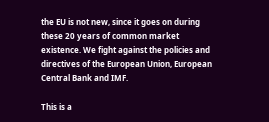the EU is not new, since it goes on during these 20 years of common market existence. We fight against the policies and directives of the European Union, European Central Bank and IMF.

This is a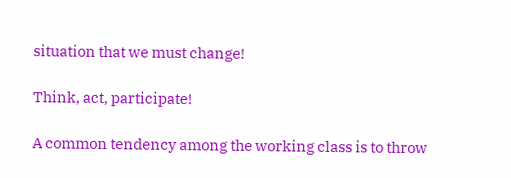situation that we must change!

Think, act, participate!

A common tendency among the working class is to throw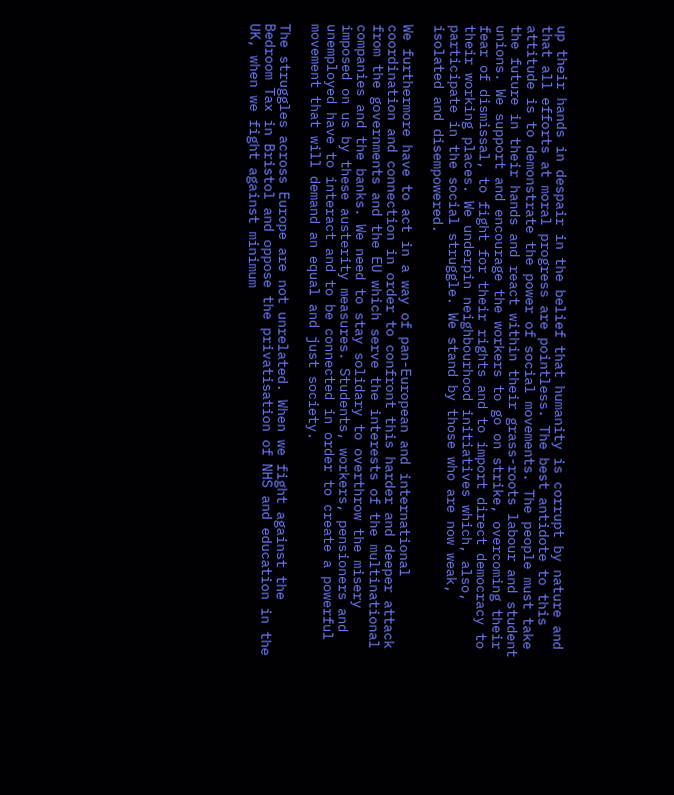up their hands in despair in the belief that humanity is corrupt by nature and that all efforts at moral progress are pointless. The best antidote to this attitude is to demonstrate the power of social movements. The people must take the future in their hands and react within their grass-roots labour and student unions. We support and encourage the workers to go on strike, overcoming their fear of dismissal, to fight for their rights and to import direct democracy to their working places. We underpin neighbourhood initiatives which, also, participate in the social struggle. We stand by those who are now weak, isolated and disempowered.

We furthermore have to act in a way of pan-European and international coordination and connection in order to confront this harder and deeper attack from the governments and the EU which serve the interests of the multinational companies and the banks. We need to stay solidary to overthrow the misery imposed on us by these austerity measures. Students, workers, pensioners and unemployed have to interact and to be connected in order to create a powerful movement that will demand an equal and just society.

The struggles across Europe are not unrelated. When we fight against the Bedroom Tax in Bristol and oppose the privatisation of NHS and education in the UK, when we fight against minimum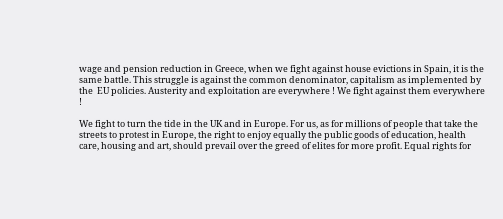wage and pension reduction in Greece, when we fight against house evictions in Spain, it is the same battle. This struggle is against the common denominator, capitalism as implemented by the  EU policies. Austerity and exploitation are everywhere ! We fight against them everywhere !

We fight to turn the tide in the UK and in Europe. For us, as for millions of people that take the streets to protest in Europe, the right to enjoy equally the public goods of education, health care, housing and art, should prevail over the greed of elites for more profit. Equal rights for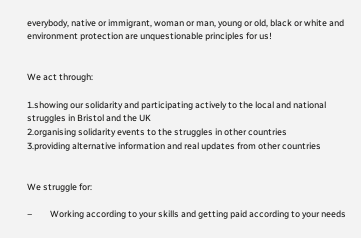everybody, native or immigrant, woman or man, young or old, black or white and environment protection are unquestionable principles for us!


We act through:

1.showing our solidarity and participating actively to the local and national struggles in Bristol and the UK
2.organising solidarity events to the struggles in other countries
3.providing alternative information and real updates from other countries


We struggle for:

–         Working according to your skills and getting paid according to your needs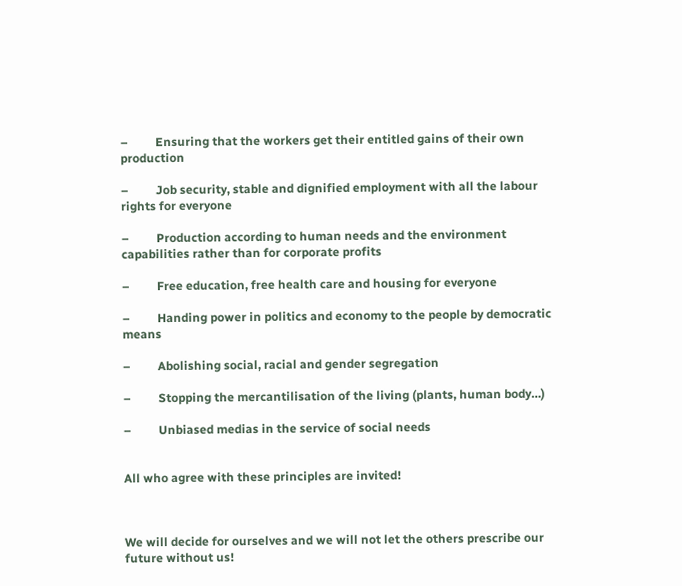–         Ensuring that the workers get their entitled gains of their own production

–         Job security, stable and dignified employment with all the labour rights for everyone

–         Production according to human needs and the environment capabilities rather than for corporate profits

–         Free education, free health care and housing for everyone

–         Handing power in politics and economy to the people by democratic means

–         Abolishing social, racial and gender segregation

–         Stopping the mercantilisation of the living (plants, human body…)

–         Unbiased medias in the service of social needs


All who agree with these principles are invited!



We will decide for ourselves and we will not let the others prescribe our future without us!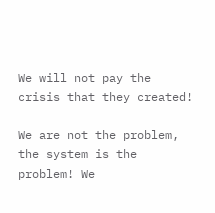We will not pay the crisis that they created!

We are not the problem, the system is the problem! We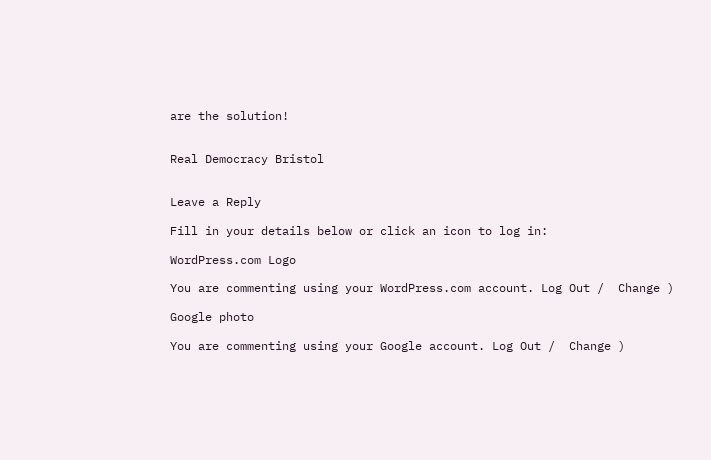are the solution!


Real Democracy Bristol


Leave a Reply

Fill in your details below or click an icon to log in:

WordPress.com Logo

You are commenting using your WordPress.com account. Log Out /  Change )

Google photo

You are commenting using your Google account. Log Out /  Change )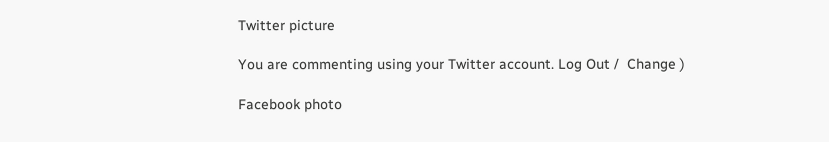Twitter picture

You are commenting using your Twitter account. Log Out /  Change )

Facebook photo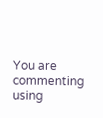You are commenting using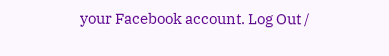your Facebook account. Log Out /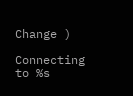Change )

Connecting to %s